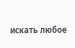искать любое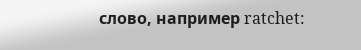слово, например ratchet: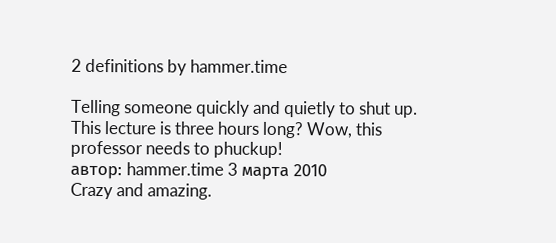2 definitions by hammer.time

Telling someone quickly and quietly to shut up.
This lecture is three hours long? Wow, this professor needs to phuckup!
автор: hammer.time 3 марта 2010
Crazy and amazing.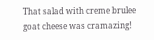That salad with creme brulee goat cheese was cramazing!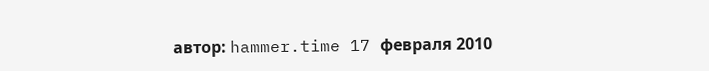автор: hammer.time 17 февраля 2010